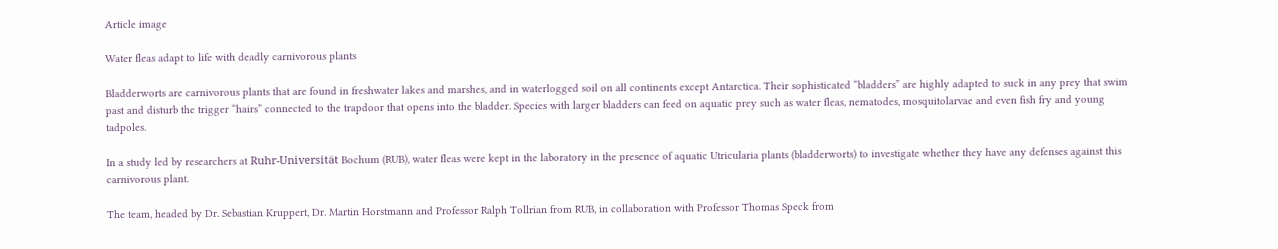Article image

Water fleas adapt to life with deadly carnivorous plants

Bladderworts are carnivorous plants that are found in freshwater lakes and marshes, and in waterlogged soil on all continents except Antarctica. Their sophisticated “bladders” are highly adapted to suck in any prey that swim past and disturb the trigger “hairs” connected to the trapdoor that opens into the bladder. Species with larger bladders can feed on aquatic prey such as water fleas, nematodes, mosquitolarvae and even fish fry and young tadpoles.

In a study led by researchers at Ruhr-Universität Bochum (RUB), water fleas were kept in the laboratory in the presence of aquatic Utricularia plants (bladderworts) to investigate whether they have any defenses against this carnivorous plant.

The team, headed by Dr. Sebastian Kruppert, Dr. Martin Horstmann and Professor Ralph Tollrian from RUB, in collaboration with Professor Thomas Speck from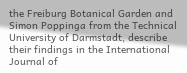the Freiburg Botanical Garden and Simon Poppinga from the Technical University of Darmstadt, describe their findings in the International Journal of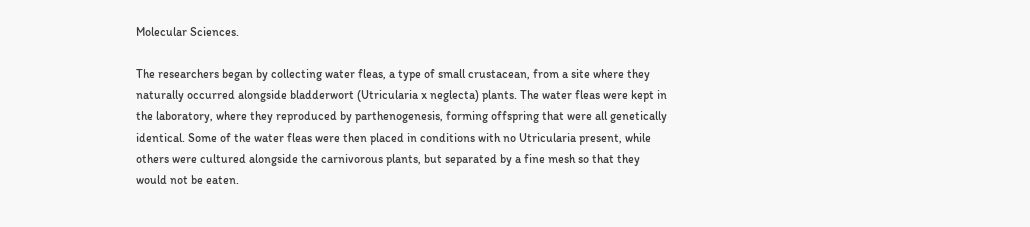Molecular Sciences.

The researchers began by collecting water fleas, a type of small crustacean, from a site where they naturally occurred alongside bladderwort (Utricularia x neglecta) plants. The water fleas were kept in the laboratory, where they reproduced by parthenogenesis, forming offspring that were all genetically identical. Some of the water fleas were then placed in conditions with no Utricularia present, while others were cultured alongside the carnivorous plants, but separated by a fine mesh so that they would not be eaten.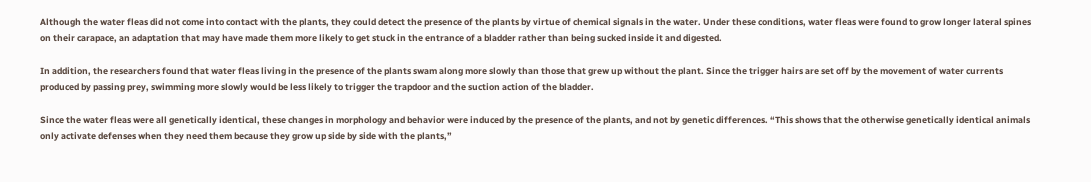Although the water fleas did not come into contact with the plants, they could detect the presence of the plants by virtue of chemical signals in the water. Under these conditions, water fleas were found to grow longer lateral spines on their carapace, an adaptation that may have made them more likely to get stuck in the entrance of a bladder rather than being sucked inside it and digested.

In addition, the researchers found that water fleas living in the presence of the plants swam along more slowly than those that grew up without the plant. Since the trigger hairs are set off by the movement of water currents produced by passing prey, swimming more slowly would be less likely to trigger the trapdoor and the suction action of the bladder.

Since the water fleas were all genetically identical, these changes in morphology and behavior were induced by the presence of the plants, and not by genetic differences. “This shows that the otherwise genetically identical animals only activate defenses when they need them because they grow up side by side with the plants,”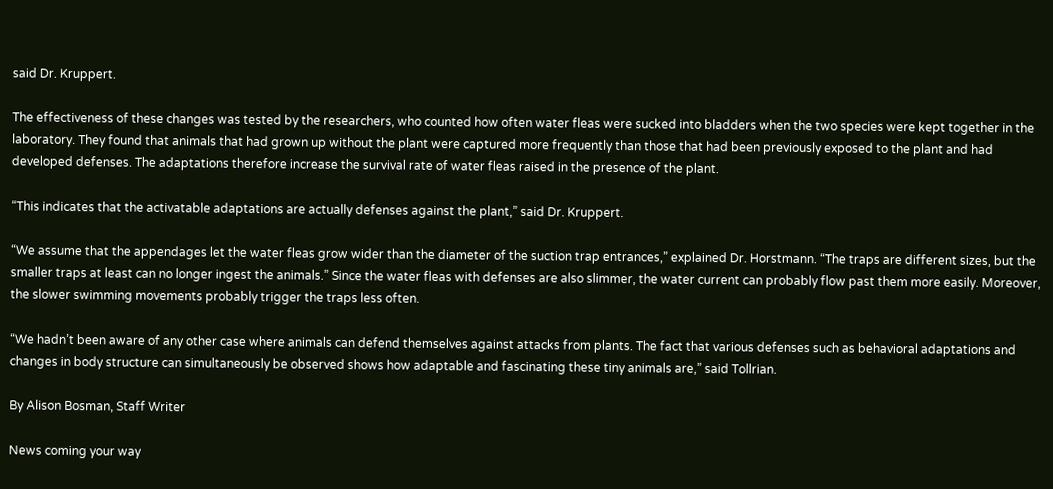said Dr. Kruppert.

The effectiveness of these changes was tested by the researchers, who counted how often water fleas were sucked into bladders when the two species were kept together in the laboratory. They found that animals that had grown up without the plant were captured more frequently than those that had been previously exposed to the plant and had developed defenses. The adaptations therefore increase the survival rate of water fleas raised in the presence of the plant.

“This indicates that the activatable adaptations are actually defenses against the plant,” said Dr. Kruppert.

“We assume that the appendages let the water fleas grow wider than the diameter of the suction trap entrances,” explained Dr. Horstmann. “The traps are different sizes, but the smaller traps at least can no longer ingest the animals.” Since the water fleas with defenses are also slimmer, the water current can probably flow past them more easily. Moreover, the slower swimming movements probably trigger the traps less often.

“We hadn’t been aware of any other case where animals can defend themselves against attacks from plants. The fact that various defenses such as behavioral adaptations and changes in body structure can simultaneously be observed shows how adaptable and fascinating these tiny animals are,” said Tollrian.

By Alison Bosman, Staff Writer

News coming your way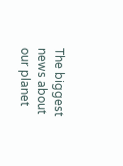The biggest news about our planet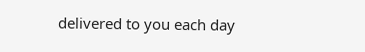delivered to you each day